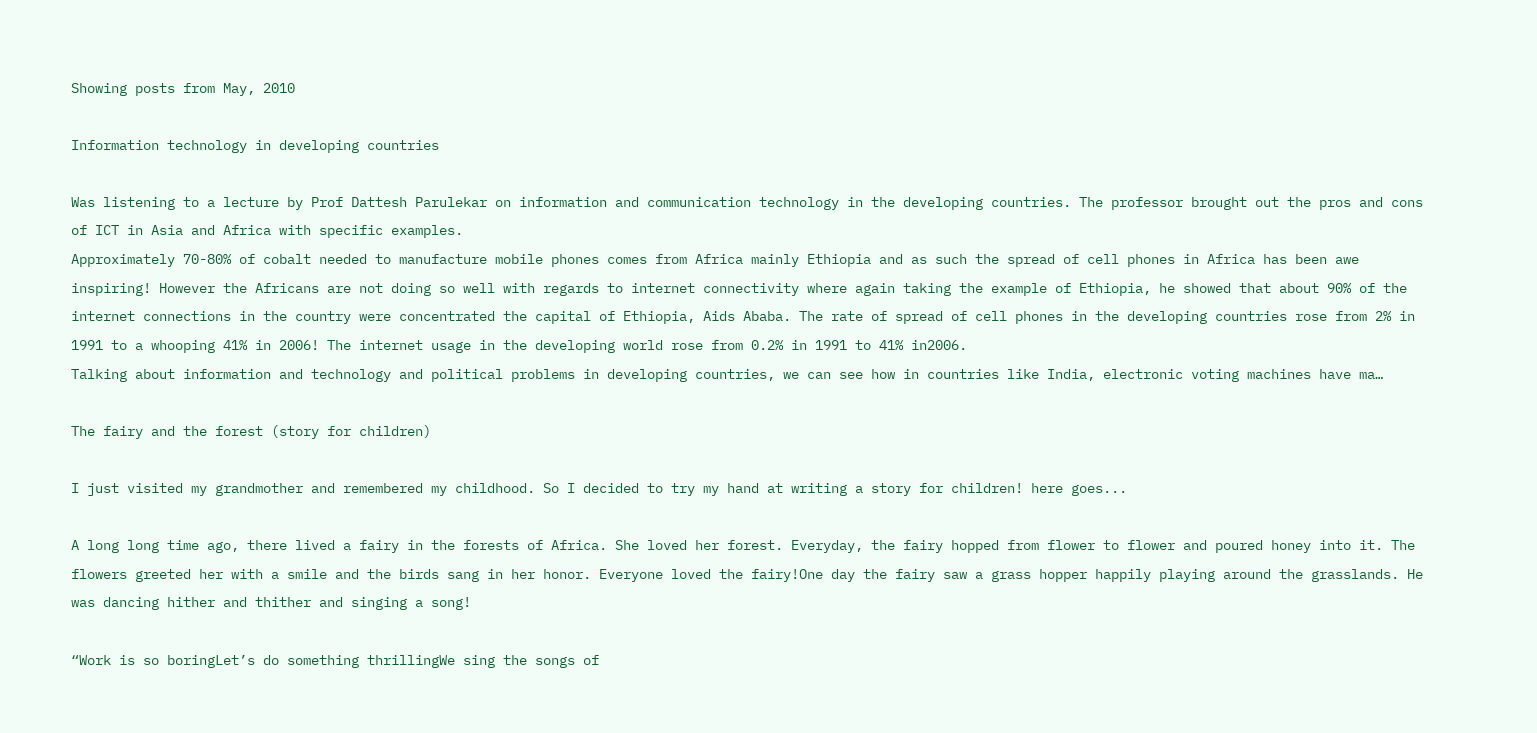Showing posts from May, 2010

Information technology in developing countries

Was listening to a lecture by Prof Dattesh Parulekar on information and communication technology in the developing countries. The professor brought out the pros and cons of ICT in Asia and Africa with specific examples.
Approximately 70-80% of cobalt needed to manufacture mobile phones comes from Africa mainly Ethiopia and as such the spread of cell phones in Africa has been awe inspiring! However the Africans are not doing so well with regards to internet connectivity where again taking the example of Ethiopia, he showed that about 90% of the internet connections in the country were concentrated the capital of Ethiopia, Aids Ababa. The rate of spread of cell phones in the developing countries rose from 2% in 1991 to a whooping 41% in 2006! The internet usage in the developing world rose from 0.2% in 1991 to 41% in2006.
Talking about information and technology and political problems in developing countries, we can see how in countries like India, electronic voting machines have ma…

The fairy and the forest (story for children)

I just visited my grandmother and remembered my childhood. So I decided to try my hand at writing a story for children! here goes...

A long long time ago, there lived a fairy in the forests of Africa. She loved her forest. Everyday, the fairy hopped from flower to flower and poured honey into it. The flowers greeted her with a smile and the birds sang in her honor. Everyone loved the fairy!One day the fairy saw a grass hopper happily playing around the grasslands. He was dancing hither and thither and singing a song!

“Work is so boringLet’s do something thrillingWe sing the songs of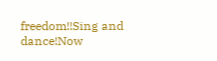freedom!!Sing and dance!Now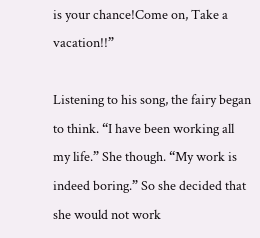is your chance!Come on, Take a vacation!!”

Listening to his song, the fairy began to think. “I have been working all my life.” She though. “My work is indeed boring.” So she decided that she would not work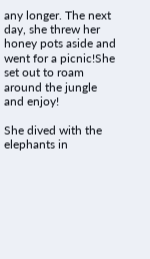any longer. The next day, she threw her honey pots aside and went for a picnic!She set out to roam around the jungle and enjoy!

She dived with the elephants in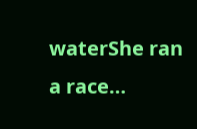waterShe ran a race…